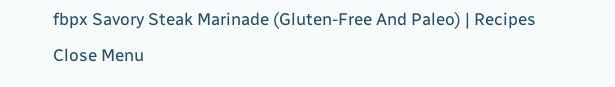fbpx Savory Steak Marinade (Gluten-Free And Paleo) | Recipes
Close Menu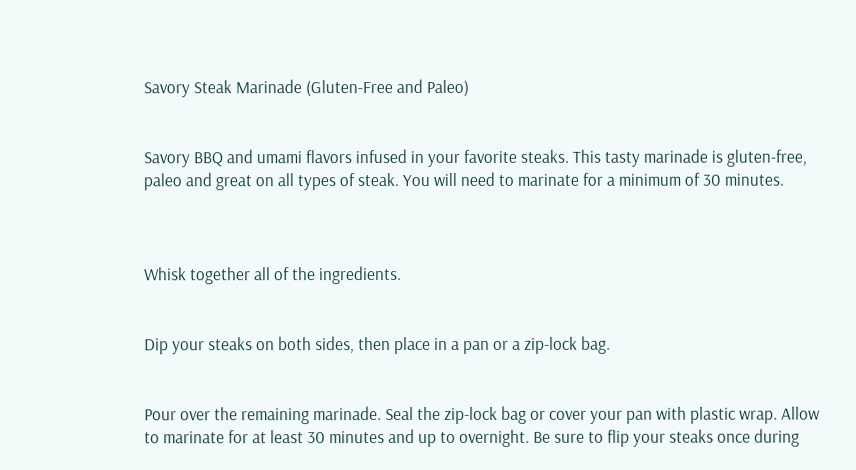Savory Steak Marinade (Gluten-Free and Paleo)


Savory BBQ and umami flavors infused in your favorite steaks. This tasty marinade is gluten-free, paleo and great on all types of steak. You will need to marinate for a minimum of 30 minutes.



Whisk together all of the ingredients.


Dip your steaks on both sides, then place in a pan or a zip-lock bag.


Pour over the remaining marinade. Seal the zip-lock bag or cover your pan with plastic wrap. Allow to marinate for at least 30 minutes and up to overnight. Be sure to flip your steaks once during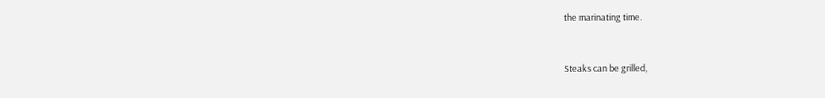the marinating time.


Steaks can be grilled,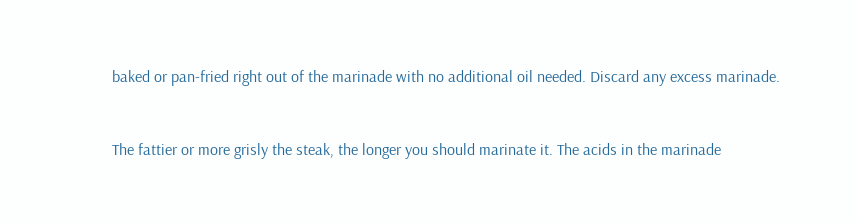baked or pan-fried right out of the marinade with no additional oil needed. Discard any excess marinade.


The fattier or more grisly the steak, the longer you should marinate it. The acids in the marinade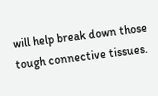will help break down those tough connective tissues.